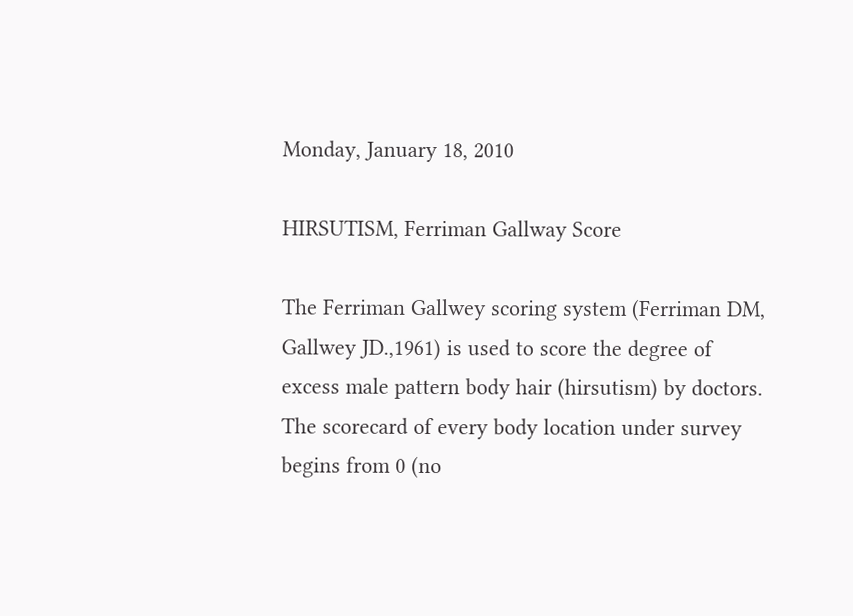Monday, January 18, 2010

HIRSUTISM, Ferriman Gallway Score

The Ferriman Gallwey scoring system (Ferriman DM, Gallwey JD.,1961) is used to score the degree of excess male pattern body hair (hirsutism) by doctors. The scorecard of every body location under survey begins from 0 (no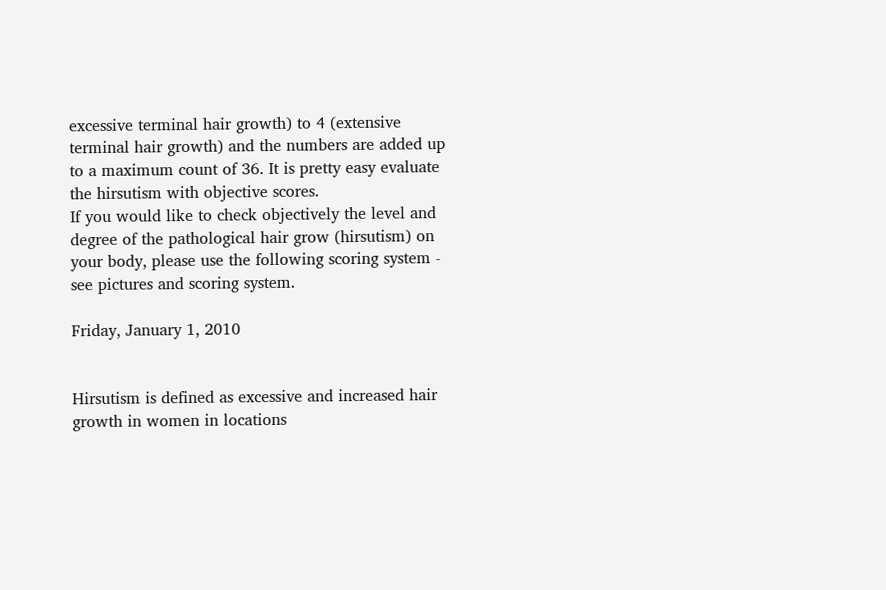excessive terminal hair growth) to 4 (extensive terminal hair growth) and the numbers are added up to a maximum count of 36. It is pretty easy evaluate the hirsutism with objective scores.
If you would like to check objectively the level and degree of the pathological hair grow (hirsutism) on your body, please use the following scoring system - see pictures and scoring system.

Friday, January 1, 2010


Hirsutism is defined as excessive and increased hair growth in women in locations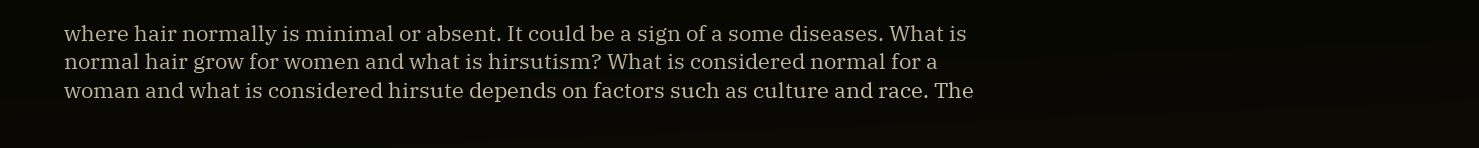where hair normally is minimal or absent. It could be a sign of a some diseases. What is normal hair grow for women and what is hirsutism? What is considered normal for a
woman and what is considered hirsute depends on factors such as culture and race. The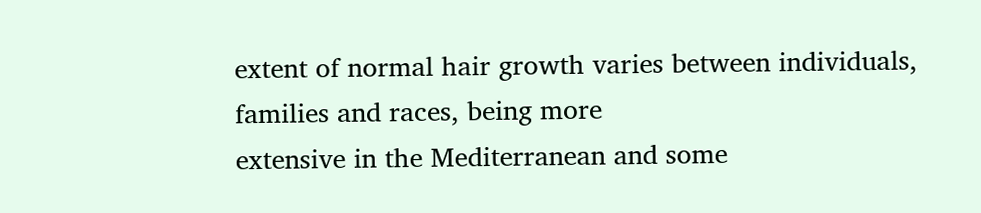extent of normal hair growth varies between individuals, families and races, being more
extensive in the Mediterranean and some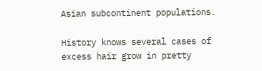Asian subcontinent populations.

History knows several cases of excess hair grow in pretty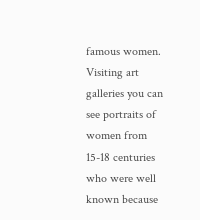famous women. Visiting art galleries you can see portraits of women from 15-18 centuries who were well known because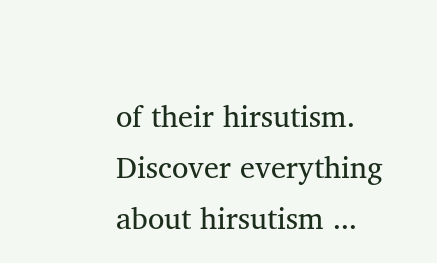of their hirsutism. Discover everything about hirsutism ...